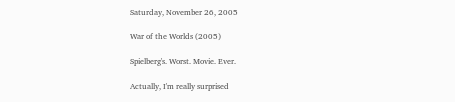Saturday, November 26, 2005

War of the Worlds (2005)

Spielberg's. Worst. Movie. Ever.

Actually, I'm really surprised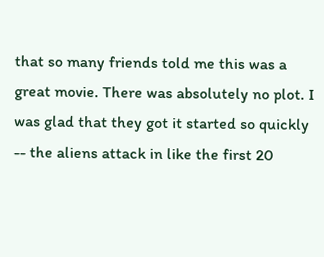that so many friends told me this was a great movie. There was absolutely no plot. I was glad that they got it started so quickly -- the aliens attack in like the first 20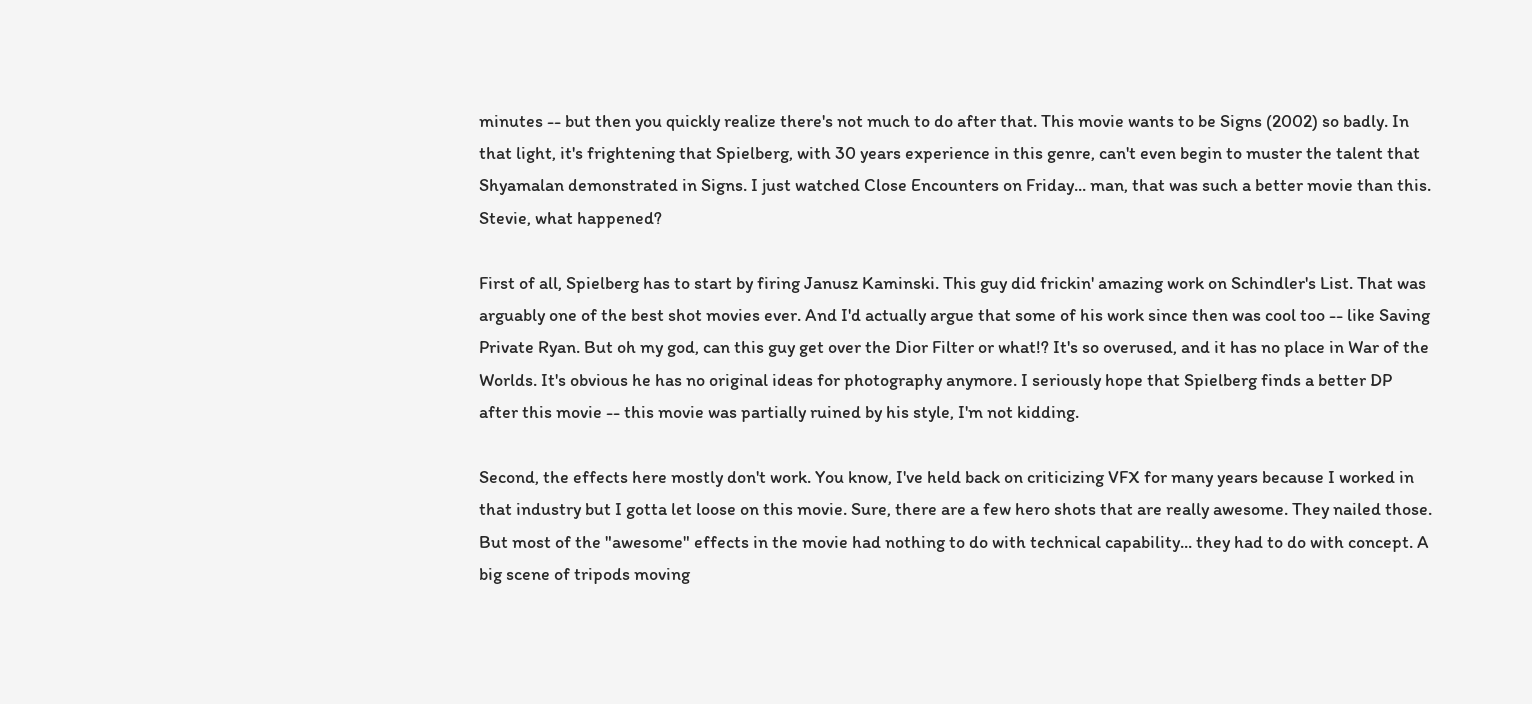minutes -- but then you quickly realize there's not much to do after that. This movie wants to be Signs (2002) so badly. In that light, it's frightening that Spielberg, with 30 years experience in this genre, can't even begin to muster the talent that Shyamalan demonstrated in Signs. I just watched Close Encounters on Friday... man, that was such a better movie than this. Stevie, what happened?

First of all, Spielberg has to start by firing Janusz Kaminski. This guy did frickin' amazing work on Schindler's List. That was arguably one of the best shot movies ever. And I'd actually argue that some of his work since then was cool too -- like Saving Private Ryan. But oh my god, can this guy get over the Dior Filter or what!? It's so overused, and it has no place in War of the Worlds. It's obvious he has no original ideas for photography anymore. I seriously hope that Spielberg finds a better DP after this movie -- this movie was partially ruined by his style, I'm not kidding.

Second, the effects here mostly don't work. You know, I've held back on criticizing VFX for many years because I worked in that industry but I gotta let loose on this movie. Sure, there are a few hero shots that are really awesome. They nailed those. But most of the "awesome" effects in the movie had nothing to do with technical capability... they had to do with concept. A big scene of tripods moving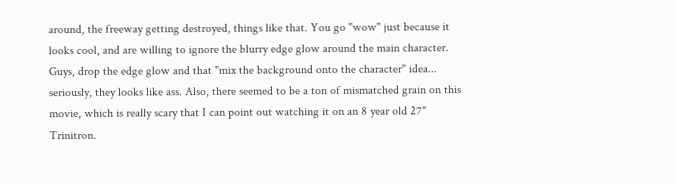around, the freeway getting destroyed, things like that. You go "wow" just because it looks cool, and are willing to ignore the blurry edge glow around the main character. Guys, drop the edge glow and that "mix the background onto the character" idea... seriously, they looks like ass. Also, there seemed to be a ton of mismatched grain on this movie, which is really scary that I can point out watching it on an 8 year old 27" Trinitron.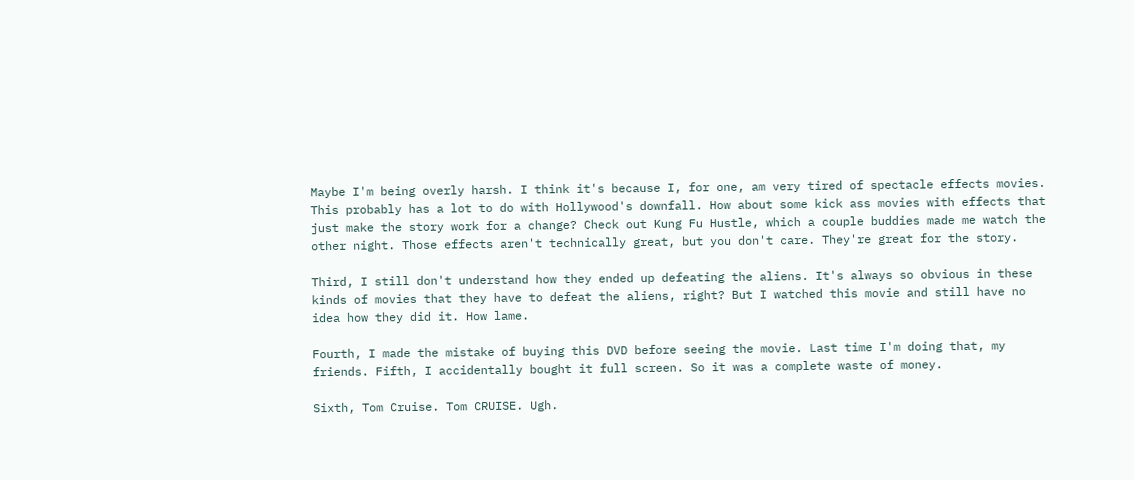Maybe I'm being overly harsh. I think it's because I, for one, am very tired of spectacle effects movies. This probably has a lot to do with Hollywood's downfall. How about some kick ass movies with effects that just make the story work for a change? Check out Kung Fu Hustle, which a couple buddies made me watch the other night. Those effects aren't technically great, but you don't care. They're great for the story.

Third, I still don't understand how they ended up defeating the aliens. It's always so obvious in these kinds of movies that they have to defeat the aliens, right? But I watched this movie and still have no idea how they did it. How lame.

Fourth, I made the mistake of buying this DVD before seeing the movie. Last time I'm doing that, my friends. Fifth, I accidentally bought it full screen. So it was a complete waste of money.

Sixth, Tom Cruise. Tom CRUISE. Ugh.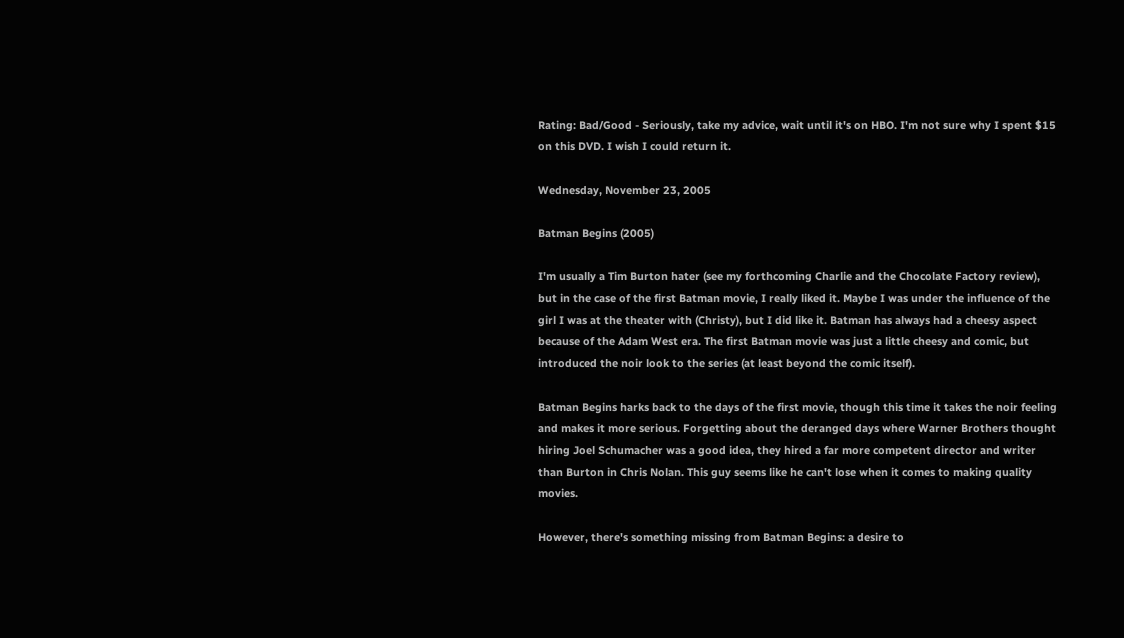Rating: Bad/Good - Seriously, take my advice, wait until it's on HBO. I'm not sure why I spent $15 on this DVD. I wish I could return it.

Wednesday, November 23, 2005

Batman Begins (2005)

I'm usually a Tim Burton hater (see my forthcoming Charlie and the Chocolate Factory review), but in the case of the first Batman movie, I really liked it. Maybe I was under the influence of the girl I was at the theater with (Christy), but I did like it. Batman has always had a cheesy aspect because of the Adam West era. The first Batman movie was just a little cheesy and comic, but introduced the noir look to the series (at least beyond the comic itself).

Batman Begins harks back to the days of the first movie, though this time it takes the noir feeling and makes it more serious. Forgetting about the deranged days where Warner Brothers thought hiring Joel Schumacher was a good idea, they hired a far more competent director and writer than Burton in Chris Nolan. This guy seems like he can't lose when it comes to making quality movies.

However, there's something missing from Batman Begins: a desire to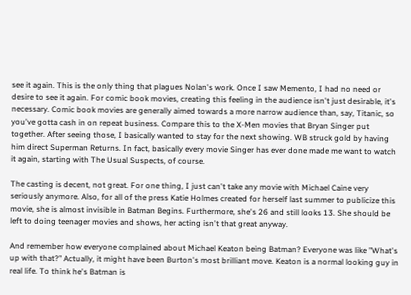see it again. This is the only thing that plagues Nolan's work. Once I saw Memento, I had no need or desire to see it again. For comic book movies, creating this feeling in the audience isn't just desirable, it's necessary. Comic book movies are generally aimed towards a more narrow audience than, say, Titanic, so you've gotta cash in on repeat business. Compare this to the X-Men movies that Bryan Singer put together. After seeing those, I basically wanted to stay for the next showing. WB struck gold by having him direct Superman Returns. In fact, basically every movie Singer has ever done made me want to watch it again, starting with The Usual Suspects, of course.

The casting is decent, not great. For one thing, I just can't take any movie with Michael Caine very seriously anymore. Also, for all of the press Katie Holmes created for herself last summer to publicize this movie, she is almost invisible in Batman Begins. Furthermore, she's 26 and still looks 13. She should be left to doing teenager movies and shows, her acting isn't that great anyway.

And remember how everyone complained about Michael Keaton being Batman? Everyone was like "What's up with that?" Actually, it might have been Burton's most brilliant move. Keaton is a normal looking guy in real life. To think he's Batman is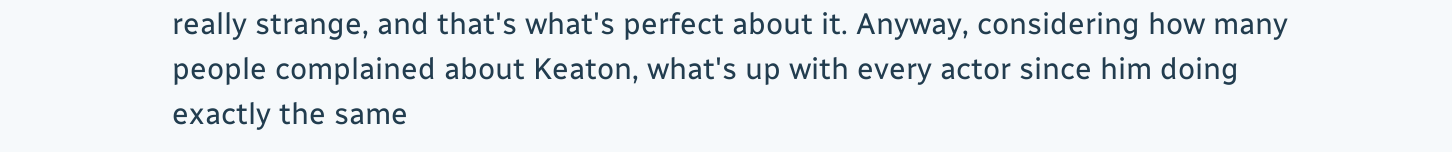really strange, and that's what's perfect about it. Anyway, considering how many people complained about Keaton, what's up with every actor since him doing exactly the same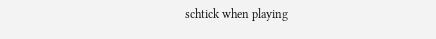schtick when playing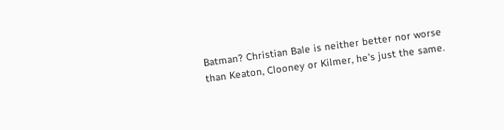Batman? Christian Bale is neither better nor worse than Keaton, Clooney or Kilmer, he's just the same.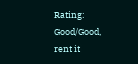Rating: Good/Good, rent it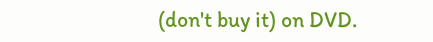(don't buy it) on DVD.